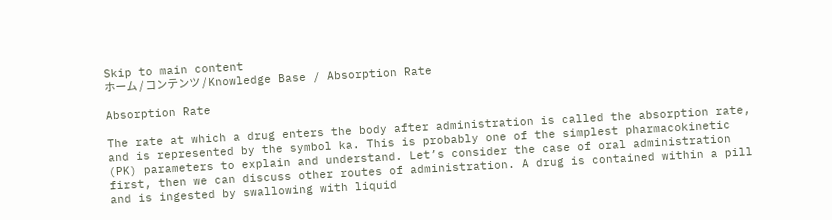Skip to main content
ホーム / コンテンツ / Knowledge Base / Absorption Rate

Absorption Rate

The rate at which a drug enters the body after administration is called the absorption rate, and is represented by the symbol ka. This is probably one of the simplest pharmacokinetic (PK) parameters to explain and understand. Let’s consider the case of oral administration first, then we can discuss other routes of administration. A drug is contained within a pill and is ingested by swallowing with liquid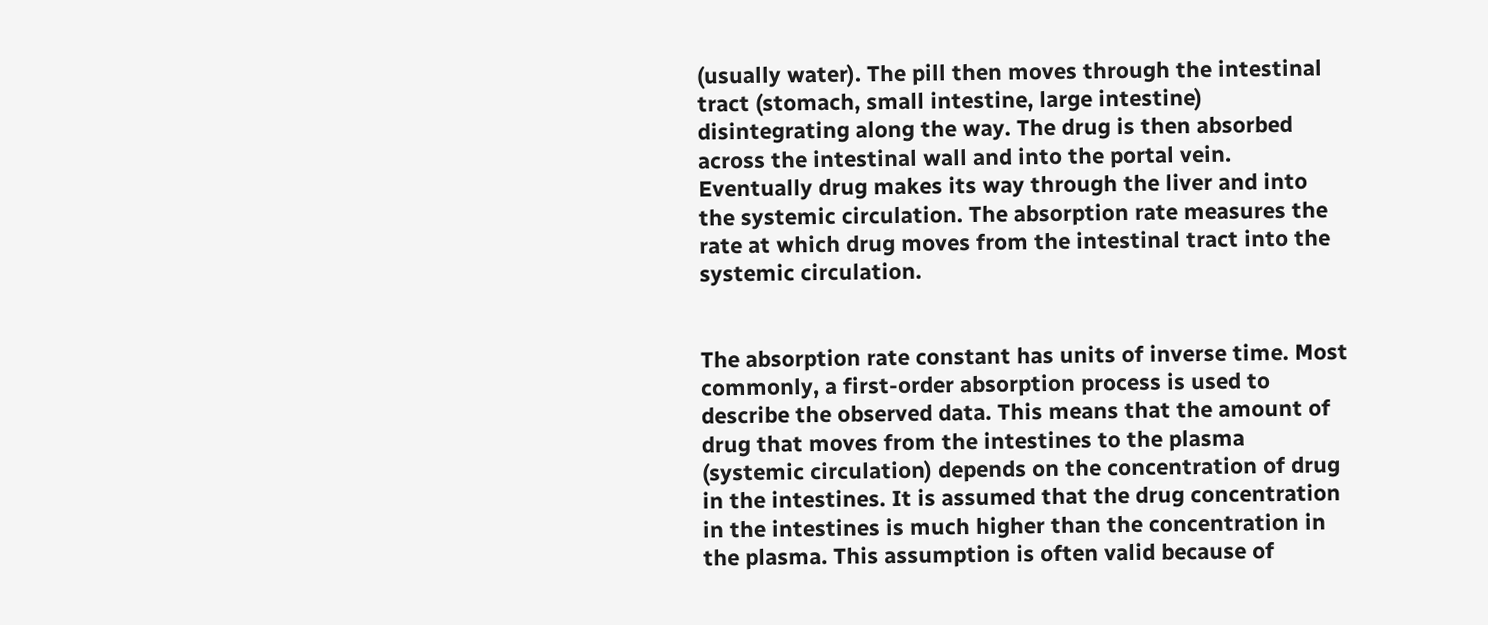(usually water). The pill then moves through the intestinal tract (stomach, small intestine, large intestine) disintegrating along the way. The drug is then absorbed across the intestinal wall and into the portal vein. Eventually drug makes its way through the liver and into the systemic circulation. The absorption rate measures the rate at which drug moves from the intestinal tract into the systemic circulation.


The absorption rate constant has units of inverse time. Most commonly, a first-order absorption process is used to describe the observed data. This means that the amount of drug that moves from the intestines to the plasma (systemic circulation) depends on the concentration of drug in the intestines. It is assumed that the drug concentration in the intestines is much higher than the concentration in the plasma. This assumption is often valid because of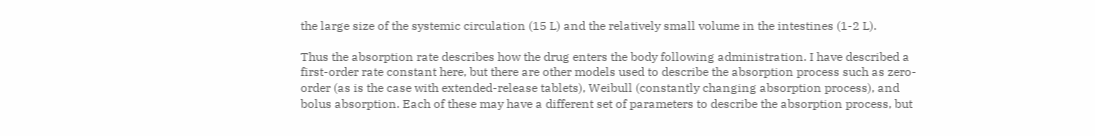the large size of the systemic circulation (15 L) and the relatively small volume in the intestines (1-2 L).

Thus the absorption rate describes how the drug enters the body following administration. I have described a first-order rate constant here, but there are other models used to describe the absorption process such as zero-order (as is the case with extended-release tablets), Weibull (constantly changing absorption process), and bolus absorption. Each of these may have a different set of parameters to describe the absorption process, but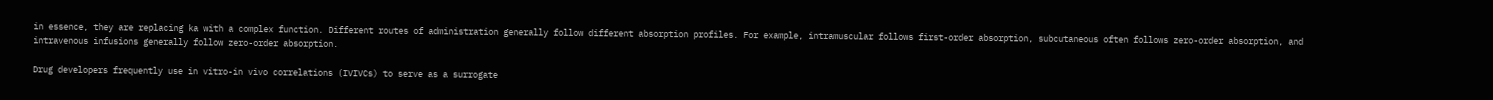in essence, they are replacing ka with a complex function. Different routes of administration generally follow different absorption profiles. For example, intramuscular follows first-order absorption, subcutaneous often follows zero-order absorption, and intravenous infusions generally follow zero-order absorption.

Drug developers frequently use in vitro-in vivo correlations (IVIVCs) to serve as a surrogate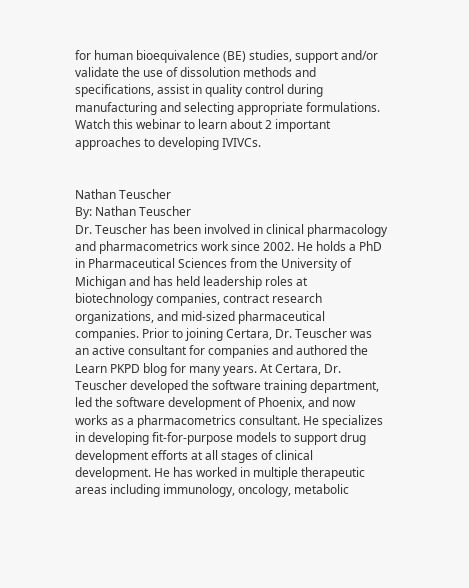for human bioequivalence (BE) studies, support and/or validate the use of dissolution methods and specifications, assist in quality control during manufacturing and selecting appropriate formulations. Watch this webinar to learn about 2 important approaches to developing IVIVCs.


Nathan Teuscher
By: Nathan Teuscher
Dr. Teuscher has been involved in clinical pharmacology and pharmacometrics work since 2002. He holds a PhD in Pharmaceutical Sciences from the University of Michigan and has held leadership roles at biotechnology companies, contract research organizations, and mid-sized pharmaceutical companies. Prior to joining Certara, Dr. Teuscher was an active consultant for companies and authored the Learn PKPD blog for many years. At Certara, Dr. Teuscher developed the software training department, led the software development of Phoenix, and now works as a pharmacometrics consultant. He specializes in developing fit-for-purpose models to support drug development efforts at all stages of clinical development. He has worked in multiple therapeutic areas including immunology, oncology, metabolic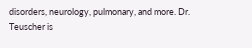disorders, neurology, pulmonary, and more. Dr. Teuscher is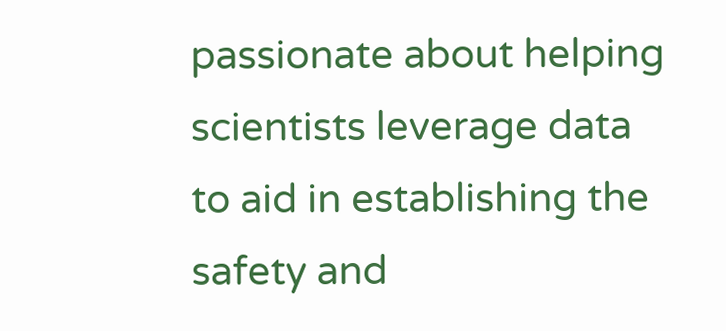passionate about helping scientists leverage data to aid in establishing the safety and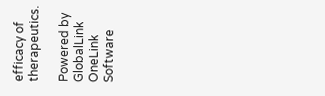efficacy of therapeutics.

Powered by GlobalLink OneLink Software